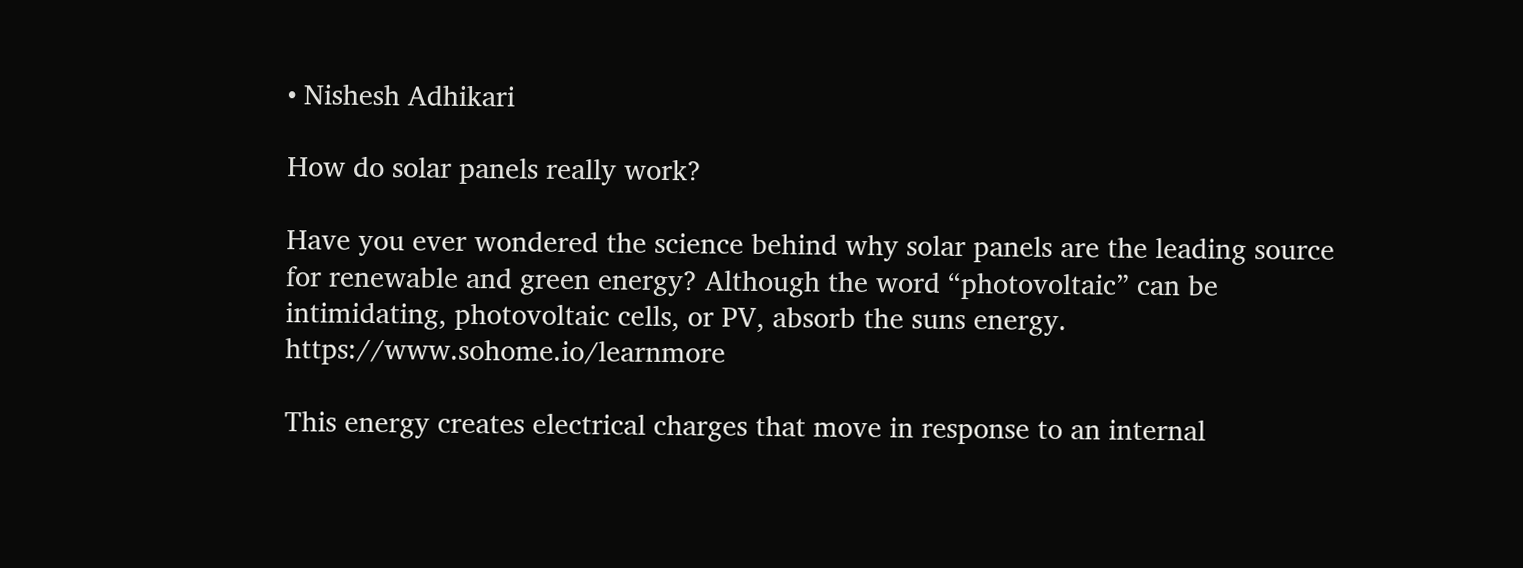• Nishesh Adhikari

How do solar panels really work?

Have you ever wondered the science behind why solar panels are the leading source for renewable and green energy? Although the word “photovoltaic” can be intimidating, photovoltaic cells, or PV, absorb the suns energy. https://www.sohome.io/learnmore

This energy creates electrical charges that move in response to an internal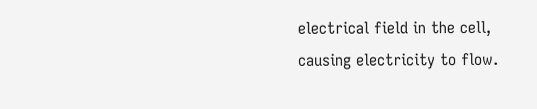electrical field in the cell, causing electricity to flow.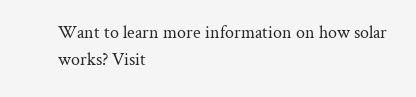Want to learn more information on how solar works? Visit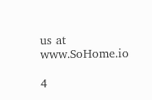us at www.SoHome.io

4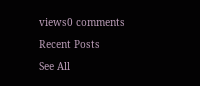views0 comments

Recent Posts

See All